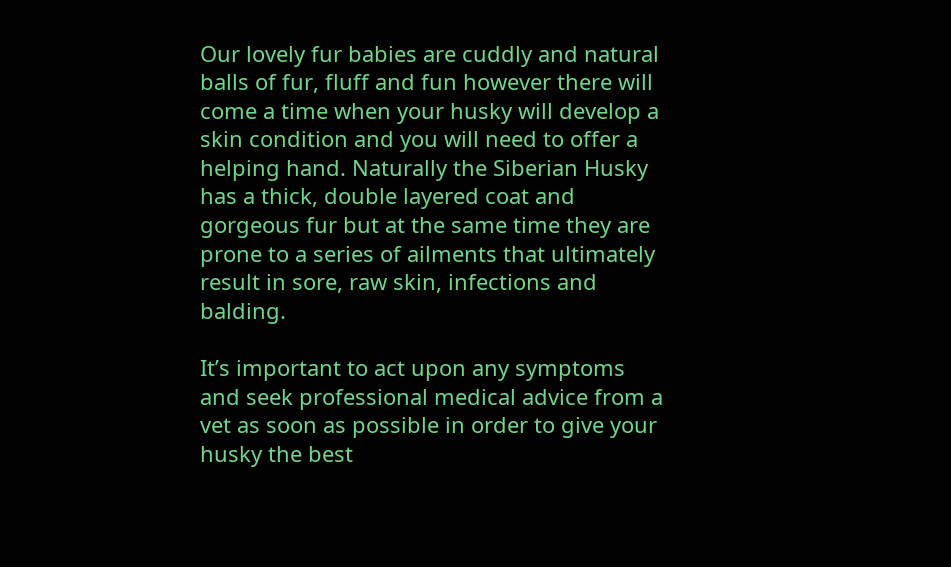Our lovely fur babies are cuddly and natural balls of fur, fluff and fun however there will come a time when your husky will develop a skin condition and you will need to offer a helping hand. Naturally the Siberian Husky has a thick, double layered coat and gorgeous fur but at the same time they are prone to a series of ailments that ultimately result in sore, raw skin, infections and balding.

It’s important to act upon any symptoms and seek professional medical advice from a vet as soon as possible in order to give your husky the best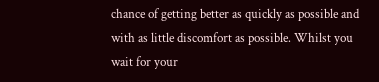chance of getting better as quickly as possible and with as little discomfort as possible. Whilst you wait for your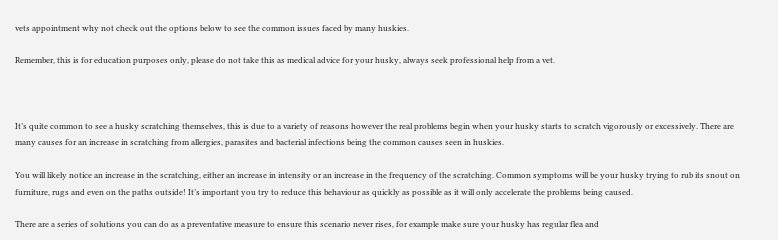vets appointment why not check out the options below to see the common issues faced by many huskies.

Remember, this is for education purposes only, please do not take this as medical advice for your husky, always seek professional help from a vet.



It’s quite common to see a husky scratching themselves, this is due to a variety of reasons however the real problems begin when your husky starts to scratch vigorously or excessively. There are many causes for an increase in scratching from allergies, parasites and bacterial infections being the common causes seen in huskies.

You will likely notice an increase in the scratching, either an increase in intensity or an increase in the frequency of the scratching. Common symptoms will be your husky trying to rub its snout on furniture, rugs and even on the paths outside! It’s important you try to reduce this behaviour as quickly as possible as it will only accelerate the problems being caused.

There are a series of solutions you can do as a preventative measure to ensure this scenario never rises, for example make sure your husky has regular flea and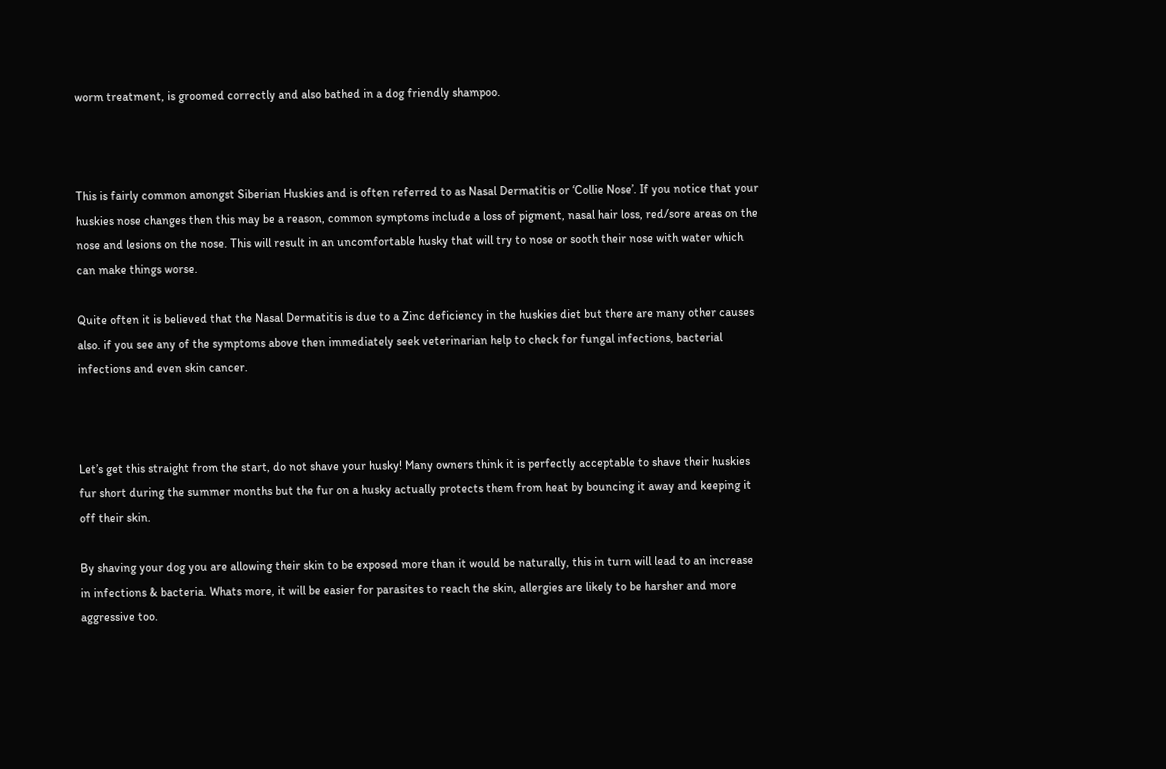worm treatment, is groomed correctly and also bathed in a dog friendly shampoo.



This is fairly common amongst Siberian Huskies and is often referred to as Nasal Dermatitis or ‘Collie Nose’. If you notice that your huskies nose changes then this may be a reason, common symptoms include a loss of pigment, nasal hair loss, red/sore areas on the nose and lesions on the nose. This will result in an uncomfortable husky that will try to nose or sooth their nose with water which can make things worse.

Quite often it is believed that the Nasal Dermatitis is due to a Zinc deficiency in the huskies diet but there are many other causes also. if you see any of the symptoms above then immediately seek veterinarian help to check for fungal infections, bacterial infections and even skin cancer.



Let’s get this straight from the start, do not shave your husky! Many owners think it is perfectly acceptable to shave their huskies fur short during the summer months but the fur on a husky actually protects them from heat by bouncing it away and keeping it off their skin.

By shaving your dog you are allowing their skin to be exposed more than it would be naturally, this in turn will lead to an increase in infections & bacteria. Whats more, it will be easier for parasites to reach the skin, allergies are likely to be harsher and more aggressive too.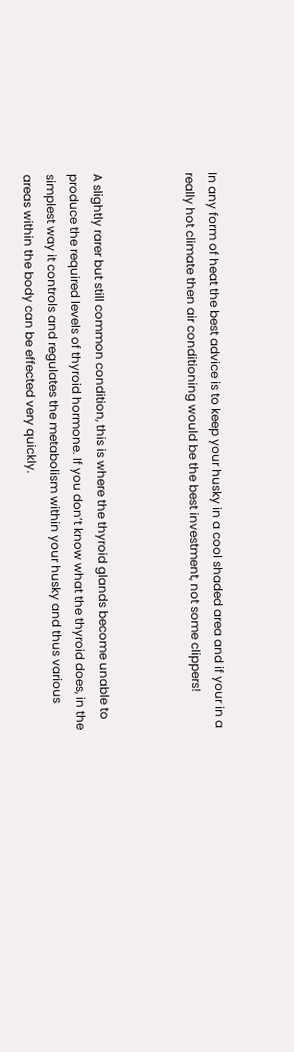In any form of heat the best advice is to keep your husky in a cool shaded area and if your in a really hot climate then air conditioning would be the best investment, not some clippers!



A slightly rarer but still common condition, this is where the thyroid glands become unable to produce the required levels of thyroid hormone. If you don’t know what the thyroid does, in the simplest way it controls and regulates the metabolism within your husky and thus various areas within the body can be effected very quickly.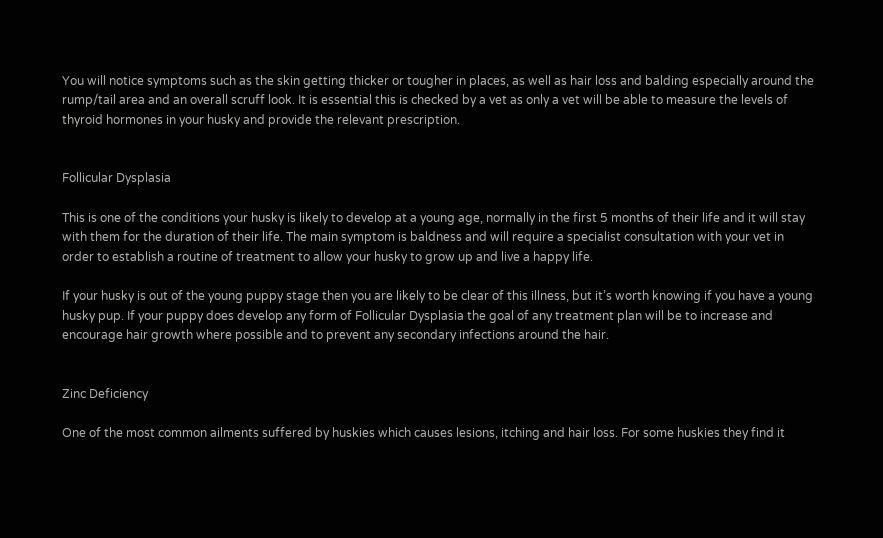You will notice symptoms such as the skin getting thicker or tougher in places, as well as hair loss and balding especially around the rump/tail area and an overall scruff look. It is essential this is checked by a vet as only a vet will be able to measure the levels of thyroid hormones in your husky and provide the relevant prescription.


Follicular Dysplasia

This is one of the conditions your husky is likely to develop at a young age, normally in the first 5 months of their life and it will stay with them for the duration of their life. The main symptom is baldness and will require a specialist consultation with your vet in order to establish a routine of treatment to allow your husky to grow up and live a happy life.

If your husky is out of the young puppy stage then you are likely to be clear of this illness, but it’s worth knowing if you have a young husky pup. If your puppy does develop any form of Follicular Dysplasia the goal of any treatment plan will be to increase and encourage hair growth where possible and to prevent any secondary infections around the hair.


Zinc Deficiency

One of the most common ailments suffered by huskies which causes lesions, itching and hair loss. For some huskies they find it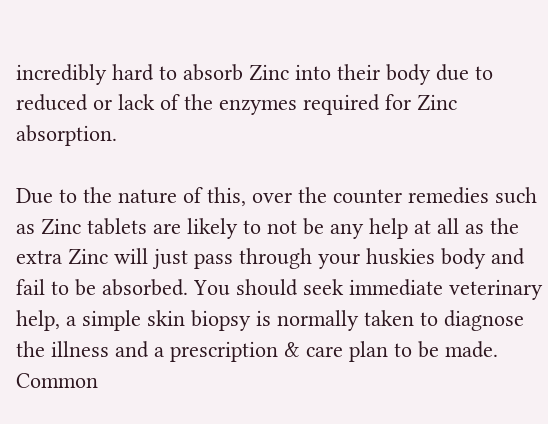incredibly hard to absorb Zinc into their body due to reduced or lack of the enzymes required for Zinc absorption.

Due to the nature of this, over the counter remedies such as Zinc tablets are likely to not be any help at all as the extra Zinc will just pass through your huskies body and fail to be absorbed. You should seek immediate veterinary help, a simple skin biopsy is normally taken to diagnose the illness and a prescription & care plan to be made. Common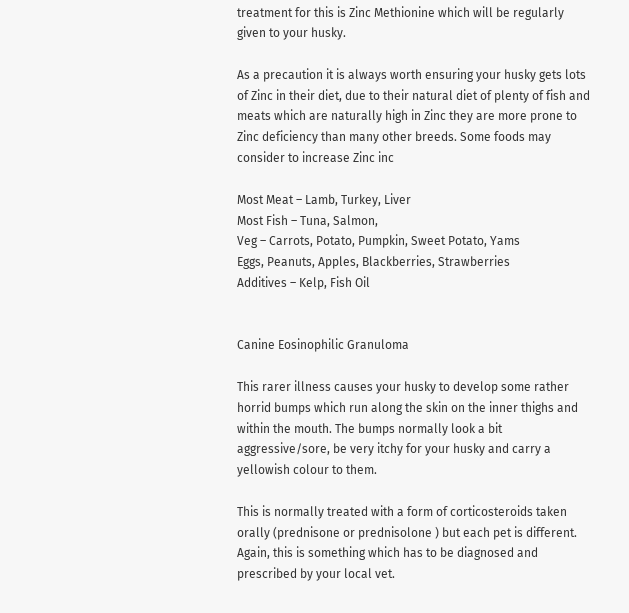treatment for this is Zinc Methionine which will be regularly given to your husky.

As a precaution it is always worth ensuring your husky gets lots of Zinc in their diet, due to their natural diet of plenty of fish and meats which are naturally high in Zinc they are more prone to Zinc deficiency than many other breeds. Some foods may consider to increase Zinc inc

Most Meat – Lamb, Turkey, Liver
Most Fish – Tuna, Salmon,
Veg – Carrots, Potato, Pumpkin, Sweet Potato, Yams
Eggs, Peanuts, Apples, Blackberries, Strawberries
Additives – Kelp, Fish Oil


Canine Eosinophilic Granuloma

This rarer illness causes your husky to develop some rather horrid bumps which run along the skin on the inner thighs and within the mouth. The bumps normally look a bit aggressive/sore, be very itchy for your husky and carry a yellowish colour to them.

This is normally treated with a form of corticosteroids taken orally (prednisone or prednisolone ) but each pet is different. Again, this is something which has to be diagnosed and prescribed by your local vet.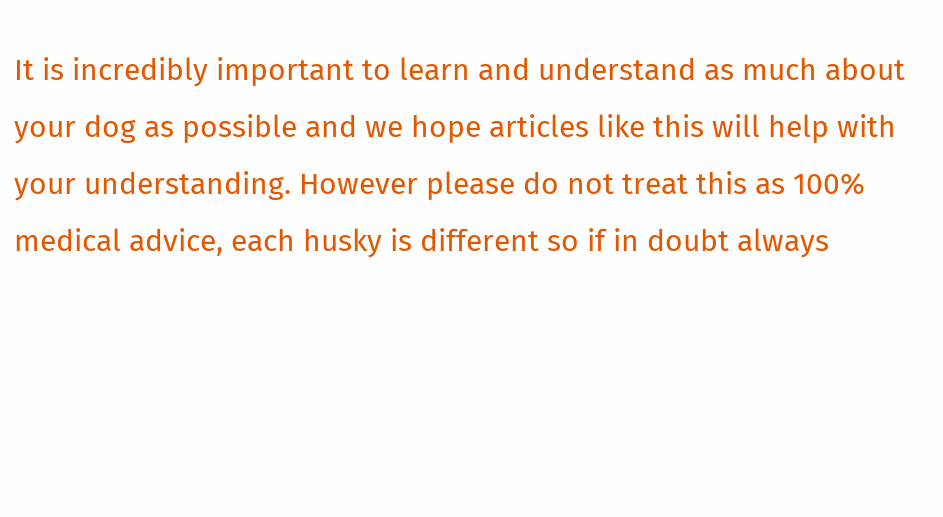It is incredibly important to learn and understand as much about your dog as possible and we hope articles like this will help with your understanding. However please do not treat this as 100% medical advice, each husky is different so if in doubt always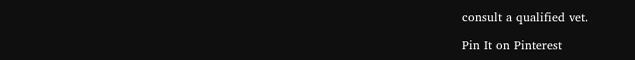consult a qualified vet.

Pin It on Pinterest